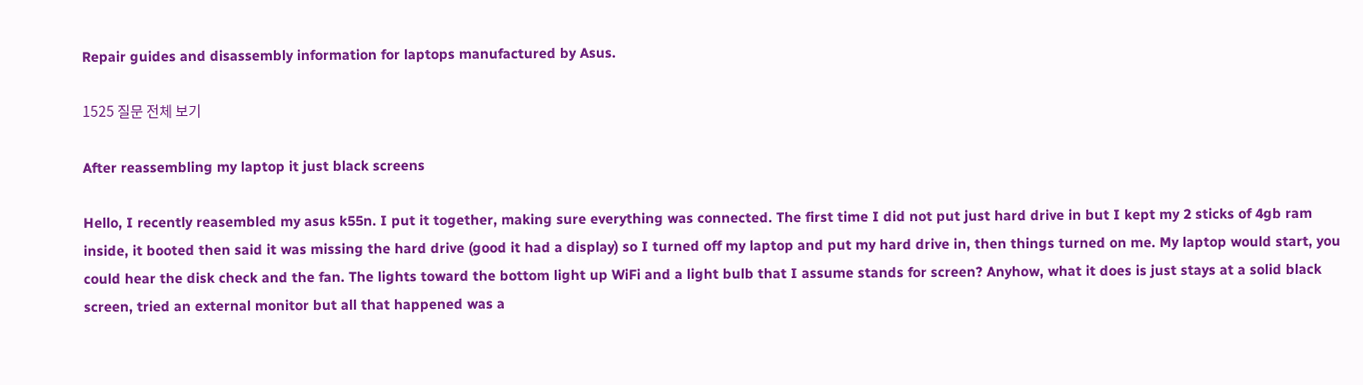Repair guides and disassembly information for laptops manufactured by Asus.

1525 질문 전체 보기

After reassembling my laptop it just black screens

Hello, I recently reasembled my asus k55n. I put it together, making sure everything was connected. The first time I did not put just hard drive in but I kept my 2 sticks of 4gb ram inside, it booted then said it was missing the hard drive (good it had a display) so I turned off my laptop and put my hard drive in, then things turned on me. My laptop would start, you could hear the disk check and the fan. The lights toward the bottom light up WiFi and a light bulb that I assume stands for screen? Anyhow, what it does is just stays at a solid black screen, tried an external monitor but all that happened was a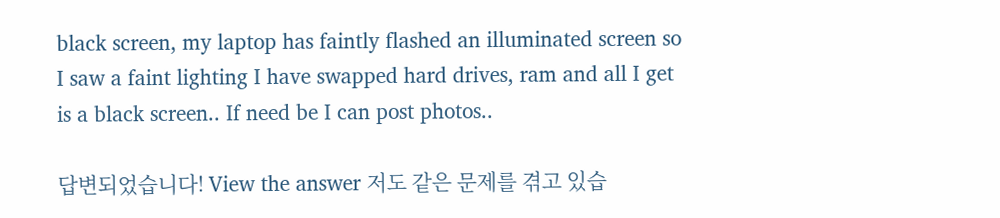black screen, my laptop has faintly flashed an illuminated screen so I saw a faint lighting I have swapped hard drives, ram and all I get is a black screen.. If need be I can post photos..

답변되었습니다! View the answer 저도 같은 문제를 겪고 있습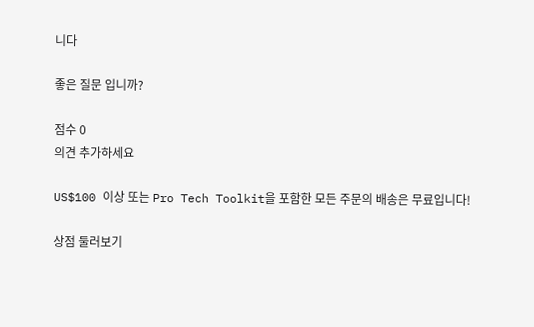니다

좋은 질문 입니까?

점수 0
의견 추가하세요

US$100 이상 또는 Pro Tech Toolkit을 포함한 모든 주문의 배송은 무료입니다!

상점 둘러보기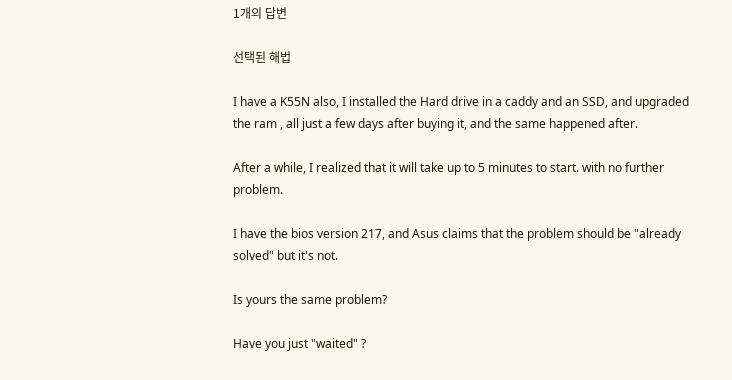1개의 답변

선택된 해법

I have a K55N also, I installed the Hard drive in a caddy and an SSD, and upgraded the ram , all just a few days after buying it, and the same happened after.

After a while, I realized that it will take up to 5 minutes to start. with no further problem.

I have the bios version 217, and Asus claims that the problem should be "already solved" but it's not.

Is yours the same problem?

Have you just "waited" ?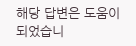해당 답변은 도움이 되었습니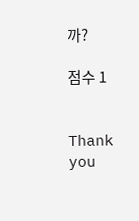까?

점수 1


Thank you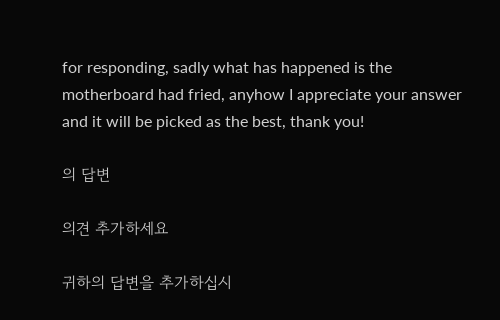for responding, sadly what has happened is the motherboard had fried, anyhow I appreciate your answer and it will be picked as the best, thank you!

의 답변

의견 추가하세요

귀하의 답변을 추가하십시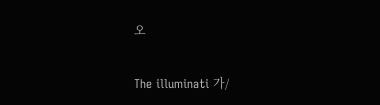오

The illuminati 가/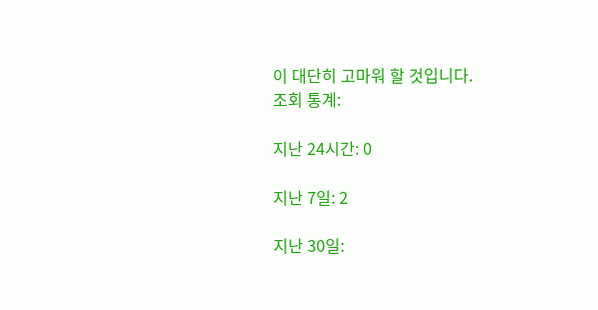이 대단히 고마워 할 것입니다.
조회 통계:

지난 24시간: 0

지난 7일: 2

지난 30일: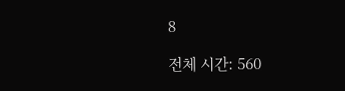8

전체 시간: 560